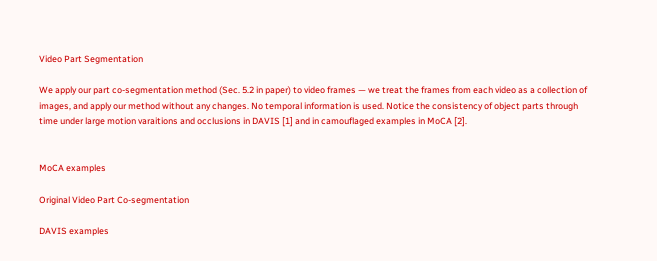Video Part Segmentation

We apply our part co-segmentation method (Sec. 5.2 in paper) to video frames — we treat the frames from each video as a collection of images, and apply our method without any changes. No temporal information is used. Notice the consistency of object parts through time under large motion varaitions and occlusions in DAVIS [1] and in camouflaged examples in MoCA [2].


MoCA examples

Original Video Part Co-segmentation

DAVIS examples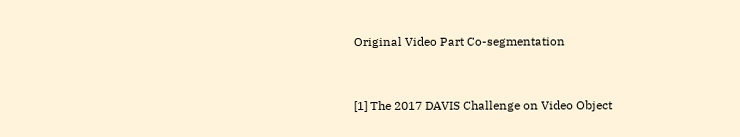Original Video Part Co-segmentation


[1] The 2017 DAVIS Challenge on Video Object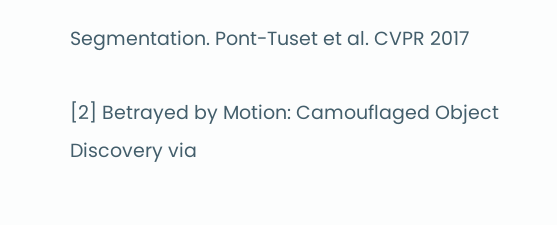Segmentation. Pont-Tuset et al. CVPR 2017

[2] Betrayed by Motion: Camouflaged Object Discovery via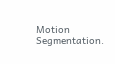Motion Segmentation.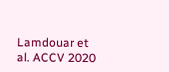Lamdouar et al. ACCV 2020